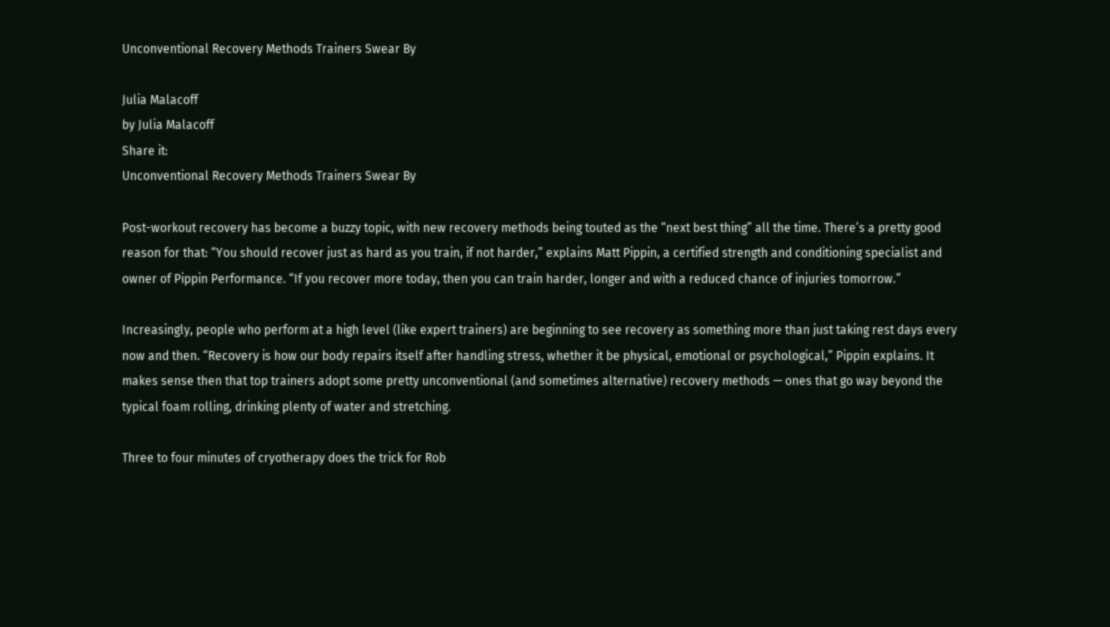Unconventional Recovery Methods Trainers Swear By

Julia Malacoff
by Julia Malacoff
Share it:
Unconventional Recovery Methods Trainers Swear By

Post-workout recovery has become a buzzy topic, with new recovery methods being touted as the “next best thing” all the time. There’s a pretty good reason for that: “You should recover just as hard as you train, if not harder,” explains Matt Pippin, a certified strength and conditioning specialist and owner of Pippin Performance. “If you recover more today, then you can train harder, longer and with a reduced chance of injuries tomorrow.”

Increasingly, people who perform at a high level (like expert trainers) are beginning to see recovery as something more than just taking rest days every now and then. “Recovery is how our body repairs itself after handling stress, whether it be physical, emotional or psychological,” Pippin explains. It makes sense then that top trainers adopt some pretty unconventional (and sometimes alternative) recovery methods — ones that go way beyond the typical foam rolling, drinking plenty of water and stretching.

Three to four minutes of cryotherapy does the trick for Rob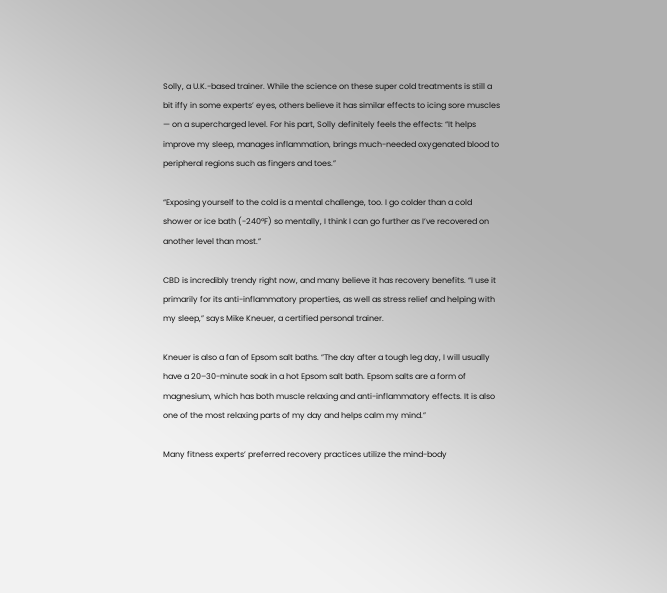Solly, a U.K.-based trainer. While the science on these super cold treatments is still a bit iffy in some experts’ eyes, others believe it has similar effects to icing sore muscles — on a supercharged level. For his part, Solly definitely feels the effects: “It helps improve my sleep, manages inflammation, brings much-needed oxygenated blood to peripheral regions such as fingers and toes.”

“Exposing yourself to the cold is a mental challenge, too. I go colder than a cold shower or ice bath (-240ºF) so mentally, I think I can go further as I’ve recovered on another level than most.”

CBD is incredibly trendy right now, and many believe it has recovery benefits. “I use it primarily for its anti-inflammatory properties, as well as stress relief and helping with my sleep,” says Mike Kneuer, a certified personal trainer.

Kneuer is also a fan of Epsom salt baths. ”The day after a tough leg day, I will usually have a 20–30-minute soak in a hot Epsom salt bath. Epsom salts are a form of magnesium, which has both muscle relaxing and anti-inflammatory effects. It is also one of the most relaxing parts of my day and helps calm my mind.”

Many fitness experts’ preferred recovery practices utilize the mind-body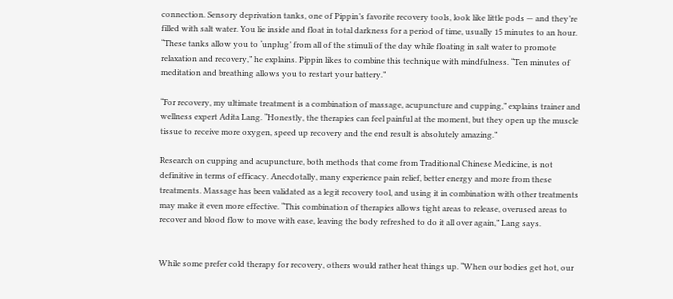connection. Sensory deprivation tanks, one of Pippin’s favorite recovery tools, look like little pods — and they’re filled with salt water. You lie inside and float in total darkness for a period of time, usually 15 minutes to an hour. “These tanks allow you to ‘unplug’ from all of the stimuli of the day while floating in salt water to promote relaxation and recovery,” he explains. Pippin likes to combine this technique with mindfulness. “Ten minutes of meditation and breathing allows you to restart your battery.”

“For recovery, my ultimate treatment is a combination of massage, acupuncture and cupping,” explains trainer and wellness expert Adita Lang. “Honestly, the therapies can feel painful at the moment, but they open up the muscle tissue to receive more oxygen, speed up recovery and the end result is absolutely amazing.”

Research on cupping and acupuncture, both methods that come from Traditional Chinese Medicine, is not definitive in terms of efficacy. Anecdotally, many experience pain relief, better energy and more from these treatments. Massage has been validated as a legit recovery tool, and using it in combination with other treatments may make it even more effective. “This combination of therapies allows tight areas to release, overused areas to recover and blood flow to move with ease, leaving the body refreshed to do it all over again,” Lang says.


While some prefer cold therapy for recovery, others would rather heat things up. “When our bodies get hot, our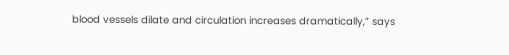blood vessels dilate and circulation increases dramatically,” says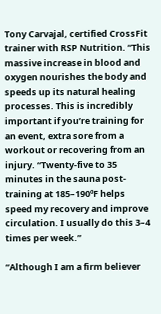Tony Carvajal, certified CrossFit trainer with RSP Nutrition. “This massive increase in blood and oxygen nourishes the body and speeds up its natural healing processes. This is incredibly important if you’re training for an event, extra sore from a workout or recovering from an injury. “Twenty-five to 35 minutes in the sauna post-training at 185–190ºF helps speed my recovery and improve circulation. I usually do this 3–4 times per week.”

“Although I am a firm believer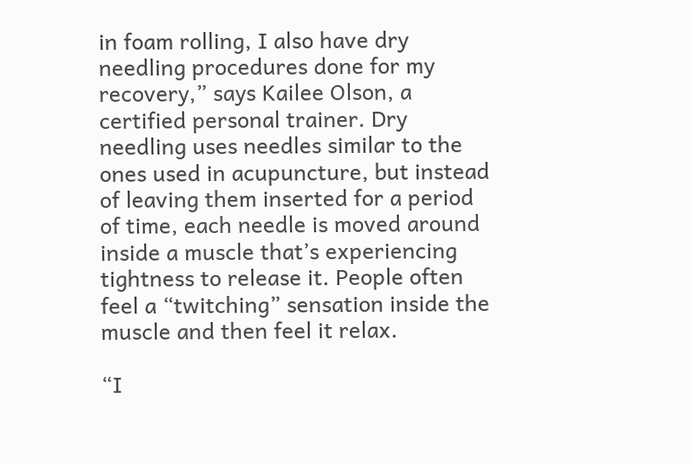in foam rolling, I also have dry needling procedures done for my recovery,” says Kailee Olson, a certified personal trainer. Dry needling uses needles similar to the ones used in acupuncture, but instead of leaving them inserted for a period of time, each needle is moved around inside a muscle that’s experiencing tightness to release it. People often feel a “twitching” sensation inside the muscle and then feel it relax.

“I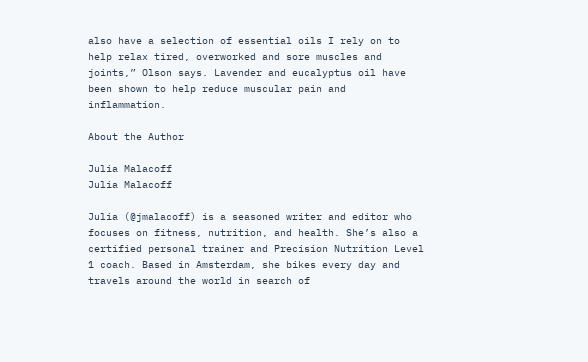also have a selection of essential oils I rely on to help relax tired, overworked and sore muscles and joints,” Olson says. Lavender and eucalyptus oil have been shown to help reduce muscular pain and inflammation.

About the Author

Julia Malacoff
Julia Malacoff

Julia (@jmalacoff) is a seasoned writer and editor who focuses on fitness, nutrition, and health. She’s also a certified personal trainer and Precision Nutrition Level 1 coach. Based in Amsterdam, she bikes every day and travels around the world in search of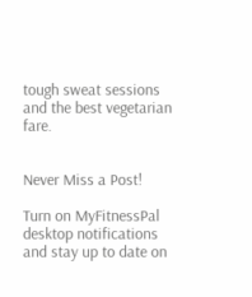tough sweat sessions and the best vegetarian fare.


Never Miss a Post!

Turn on MyFitnessPal desktop notifications and stay up to date on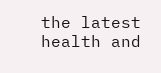the latest health and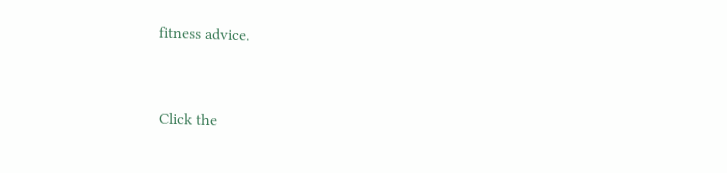fitness advice.


Click the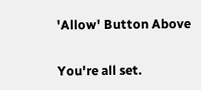'Allow' Button Above


You're all set.